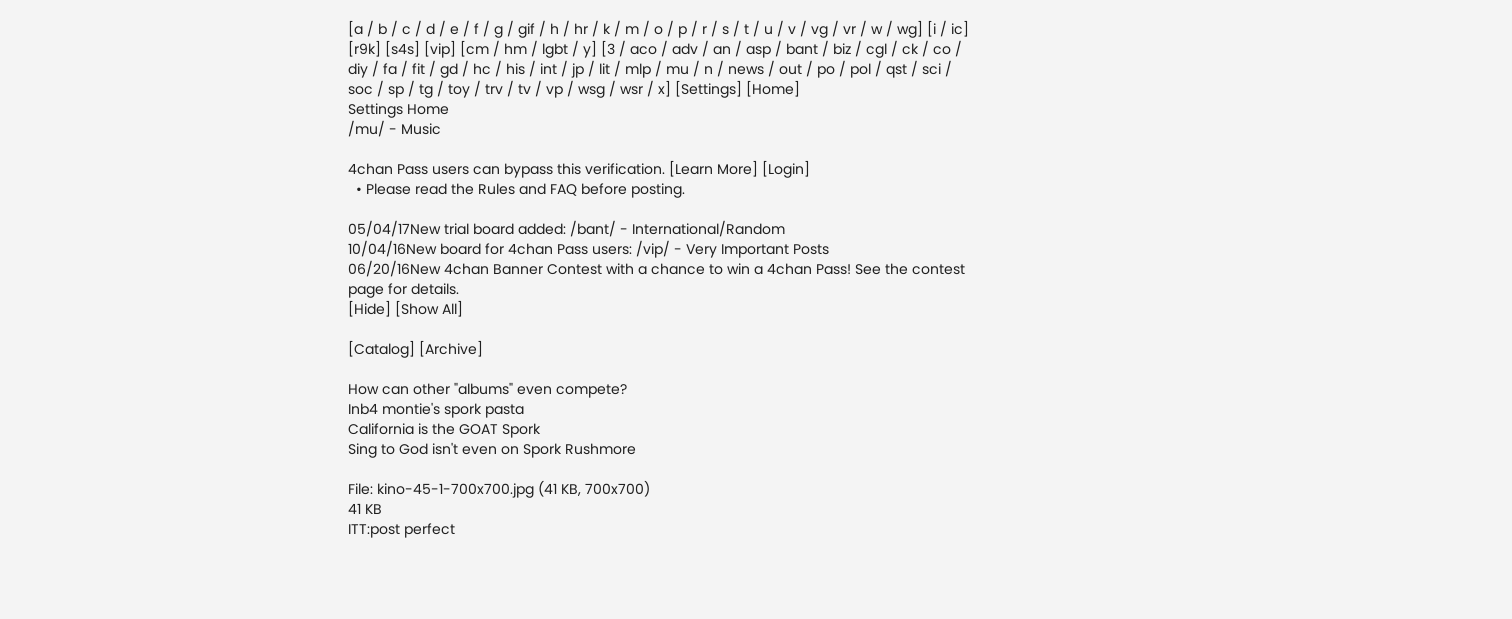[a / b / c / d / e / f / g / gif / h / hr / k / m / o / p / r / s / t / u / v / vg / vr / w / wg] [i / ic] [r9k] [s4s] [vip] [cm / hm / lgbt / y] [3 / aco / adv / an / asp / bant / biz / cgl / ck / co / diy / fa / fit / gd / hc / his / int / jp / lit / mlp / mu / n / news / out / po / pol / qst / sci / soc / sp / tg / toy / trv / tv / vp / wsg / wsr / x] [Settings] [Home]
Settings Home
/mu/ - Music

4chan Pass users can bypass this verification. [Learn More] [Login]
  • Please read the Rules and FAQ before posting.

05/04/17New trial board added: /bant/ - International/Random
10/04/16New board for 4chan Pass users: /vip/ - Very Important Posts
06/20/16New 4chan Banner Contest with a chance to win a 4chan Pass! See the contest page for details.
[Hide] [Show All]

[Catalog] [Archive]

How can other "albums" even compete?
Inb4 montie's spork pasta
California is the GOAT Spork
Sing to God isn't even on Spork Rushmore

File: kino-45-1-700x700.jpg (41 KB, 700x700)
41 KB
ITT:post perfect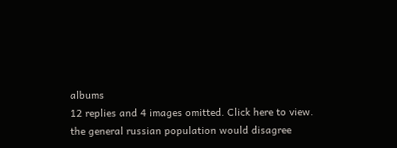albums
12 replies and 4 images omitted. Click here to view.
the general russian population would disagree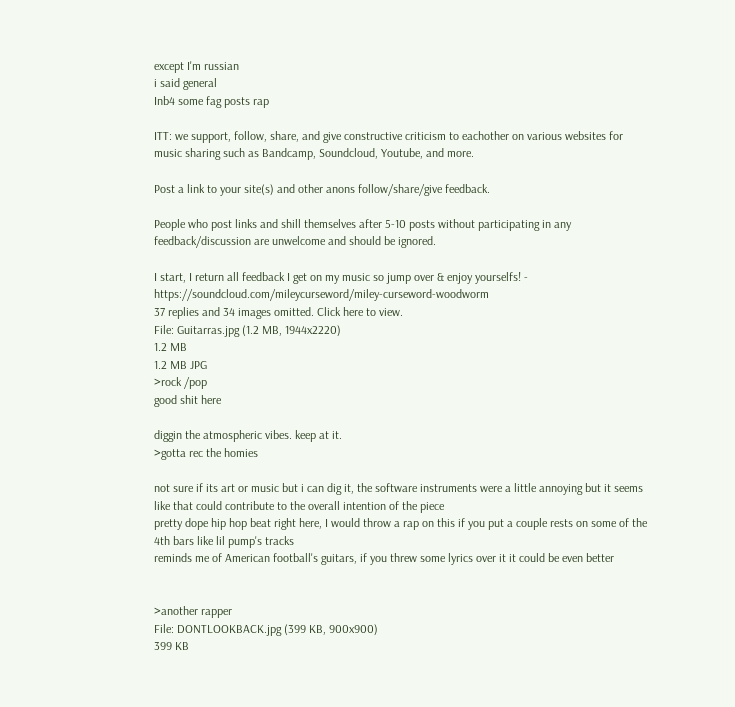except I'm russian
i said general
Inb4 some fag posts rap

ITT: we support, follow, share, and give constructive criticism to eachother on various websites for music sharing such as Bandcamp, Soundcloud, Youtube, and more.

Post a link to your site(s) and other anons follow/share/give feedback.

People who post links and shill themselves after 5-10 posts without participating in any feedback/discussion are unwelcome and should be ignored.

I start, I return all feedback I get on my music so jump over & enjoy yourselfs! - https://soundcloud.com/mileycurseword/miley-curseword-woodworm
37 replies and 34 images omitted. Click here to view.
File: Guitarras.jpg (1.2 MB, 1944x2220)
1.2 MB
1.2 MB JPG
>rock /pop
good shit here

diggin the atmospheric vibes. keep at it.
>gotta rec the homies

not sure if its art or music but i can dig it, the software instruments were a little annoying but it seems like that could contribute to the overall intention of the piece
pretty dope hip hop beat right here, I would throw a rap on this if you put a couple rests on some of the 4th bars like lil pump's tracks
reminds me of American football's guitars, if you threw some lyrics over it it could be even better


>another rapper
File: DONTLOOKBACK.jpg (399 KB, 900x900)
399 KB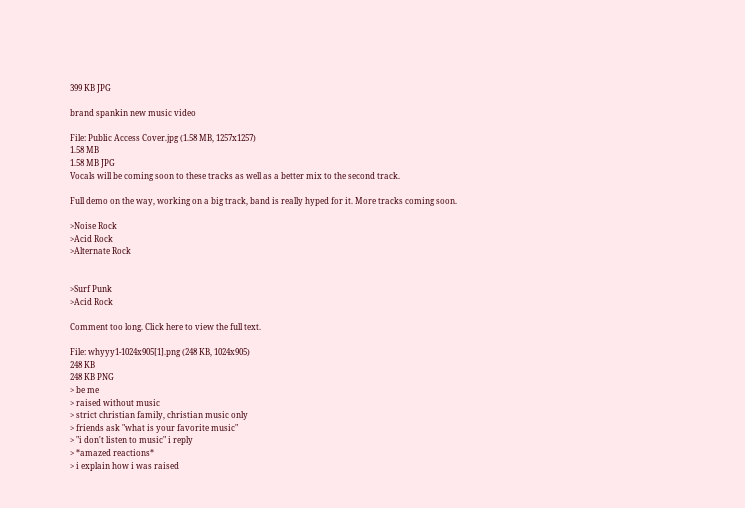399 KB JPG

brand spankin new music video

File: Public Access Cover.jpg (1.58 MB, 1257x1257)
1.58 MB
1.58 MB JPG
Vocals will be coming soon to these tracks as well as a better mix to the second track.

Full demo on the way, working on a big track, band is really hyped for it. More tracks coming soon.

>Noise Rock
>Acid Rock
>Alternate Rock


>Surf Punk
>Acid Rock

Comment too long. Click here to view the full text.

File: whyyy1-1024x905[1].png (248 KB, 1024x905)
248 KB
248 KB PNG
> be me
> raised without music
> strict christian family, christian music only
> friends ask "what is your favorite music"
> "i don't listen to music" i reply
> *amazed reactions*
> i explain how i was raised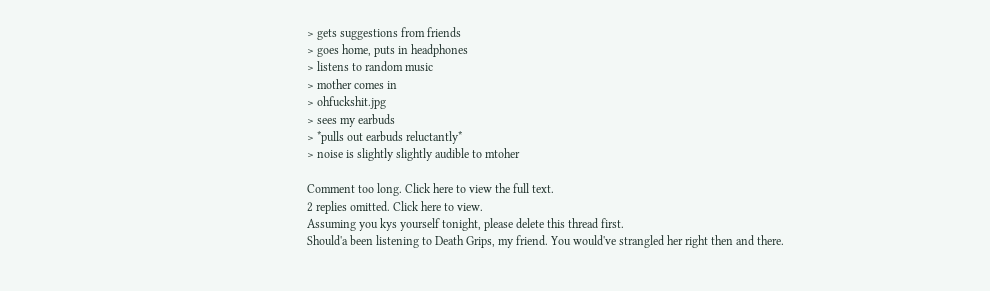> gets suggestions from friends
> goes home, puts in headphones
> listens to random music
> mother comes in
> ohfuckshit.jpg
> sees my earbuds
> *pulls out earbuds reluctantly*
> noise is slightly slightly audible to mtoher

Comment too long. Click here to view the full text.
2 replies omitted. Click here to view.
Assuming you kys yourself tonight, please delete this thread first.
Should'a been listening to Death Grips, my friend. You would've strangled her right then and there.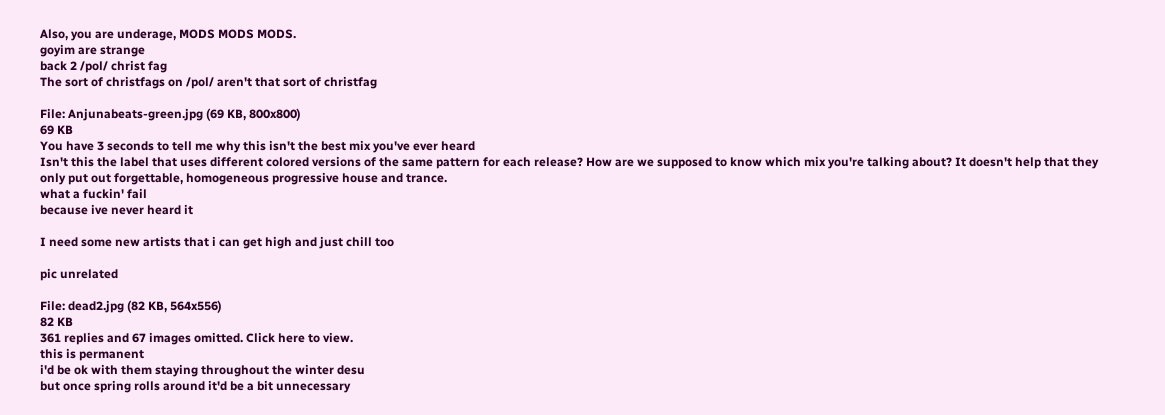Also, you are underage, MODS MODS MODS.
goyim are strange
back 2 /pol/ christ fag
The sort of christfags on /pol/ aren't that sort of christfag

File: Anjunabeats-green.jpg (69 KB, 800x800)
69 KB
You have 3 seconds to tell me why this isn't the best mix you've ever heard
Isn't this the label that uses different colored versions of the same pattern for each release? How are we supposed to know which mix you're talking about? It doesn't help that they only put out forgettable, homogeneous progressive house and trance.
what a fuckin' fail
because ive never heard it

I need some new artists that i can get high and just chill too

pic unrelated

File: dead2.jpg (82 KB, 564x556)
82 KB
361 replies and 67 images omitted. Click here to view.
this is permanent
i'd be ok with them staying throughout the winter desu
but once spring rolls around it'd be a bit unnecessary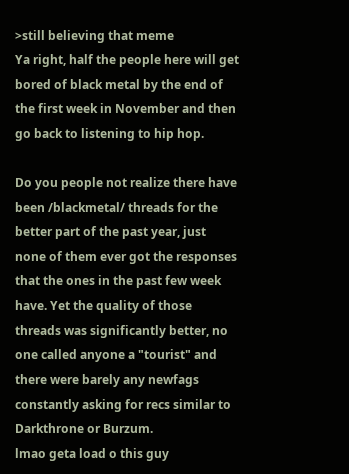>still believing that meme
Ya right, half the people here will get bored of black metal by the end of the first week in November and then go back to listening to hip hop.

Do you people not realize there have been /blackmetal/ threads for the better part of the past year, just none of them ever got the responses that the ones in the past few week have. Yet the quality of those threads was significantly better, no one called anyone a "tourist" and there were barely any newfags constantly asking for recs similar to Darkthrone or Burzum.
lmao geta load o this guy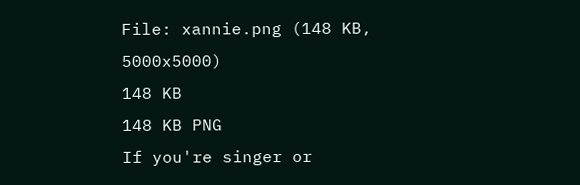File: xannie.png (148 KB, 5000x5000)
148 KB
148 KB PNG
If you're singer or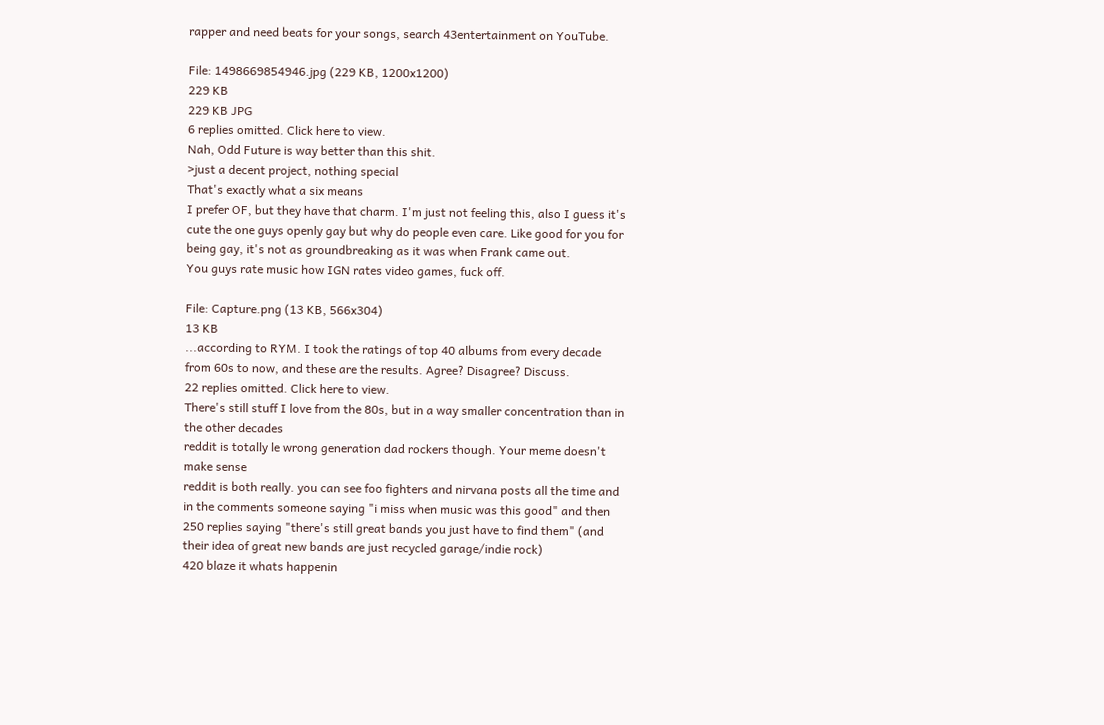rapper and need beats for your songs, search 43entertainment on YouTube.

File: 1498669854946.jpg (229 KB, 1200x1200)
229 KB
229 KB JPG
6 replies omitted. Click here to view.
Nah, Odd Future is way better than this shit.
>just a decent project, nothing special
That's exactly what a six means
I prefer OF, but they have that charm. I'm just not feeling this, also I guess it's cute the one guys openly gay but why do people even care. Like good for you for being gay, it's not as groundbreaking as it was when Frank came out.
You guys rate music how IGN rates video games, fuck off.

File: Capture.png (13 KB, 566x304)
13 KB
...according to RYM. I took the ratings of top 40 albums from every decade from 60s to now, and these are the results. Agree? Disagree? Discuss.
22 replies omitted. Click here to view.
There's still stuff I love from the 80s, but in a way smaller concentration than in the other decades
reddit is totally le wrong generation dad rockers though. Your meme doesn't make sense
reddit is both really. you can see foo fighters and nirvana posts all the time and in the comments someone saying "i miss when music was this good" and then 250 replies saying "there's still great bands you just have to find them" (and their idea of great new bands are just recycled garage/indie rock)
420 blaze it whats happenin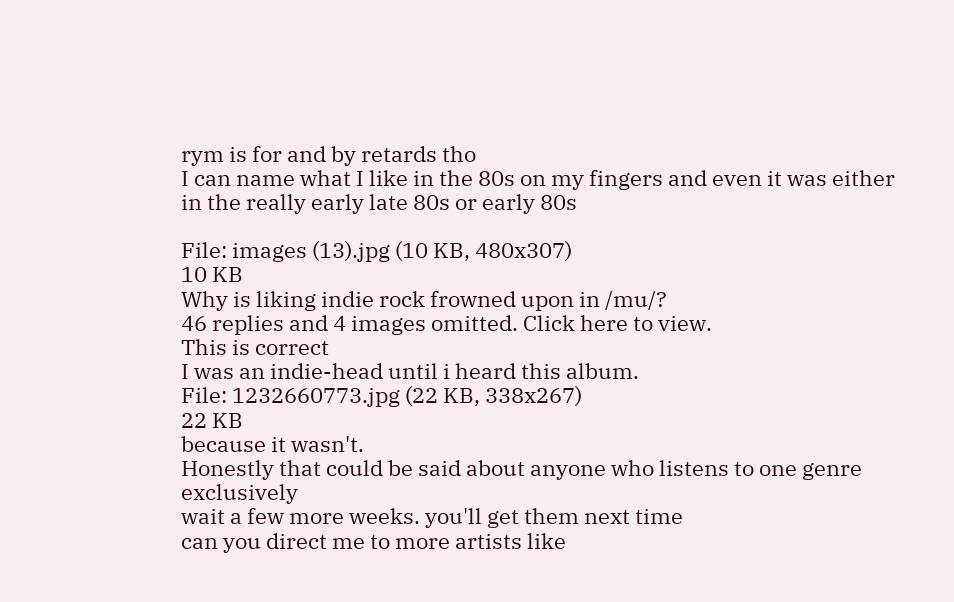rym is for and by retards tho
I can name what I like in the 80s on my fingers and even it was either in the really early late 80s or early 80s

File: images (13).jpg (10 KB, 480x307)
10 KB
Why is liking indie rock frowned upon in /mu/?
46 replies and 4 images omitted. Click here to view.
This is correct
I was an indie-head until i heard this album.
File: 1232660773.jpg (22 KB, 338x267)
22 KB
because it wasn't.
Honestly that could be said about anyone who listens to one genre exclusively
wait a few more weeks. you'll get them next time
can you direct me to more artists like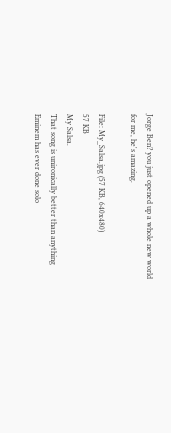Jorge Ben? you just opened up a whole new world for me, he's amazing.

File: My_Salsa.jpg (57 KB, 640x480)
57 KB
My Salsa.
That song is unironically better than anything Eminem has ever done solo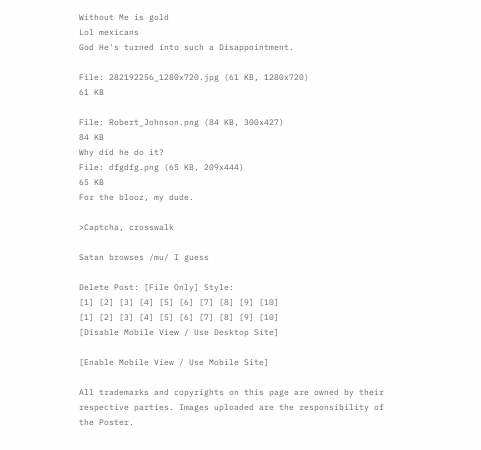Without Me is gold
Lol mexicans
God He's turned into such a Disappointment.

File: 282192256_1280x720.jpg (61 KB, 1280x720)
61 KB

File: Robert_Johnson.png (84 KB, 300x427)
84 KB
Why did he do it?
File: dfgdfg.png (65 KB, 209x444)
65 KB
For the blooz, my dude.

>Captcha, crosswalk

Satan browses /mu/ I guess

Delete Post: [File Only] Style:
[1] [2] [3] [4] [5] [6] [7] [8] [9] [10]
[1] [2] [3] [4] [5] [6] [7] [8] [9] [10]
[Disable Mobile View / Use Desktop Site]

[Enable Mobile View / Use Mobile Site]

All trademarks and copyrights on this page are owned by their respective parties. Images uploaded are the responsibility of the Poster.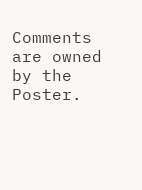Comments are owned by the Poster.